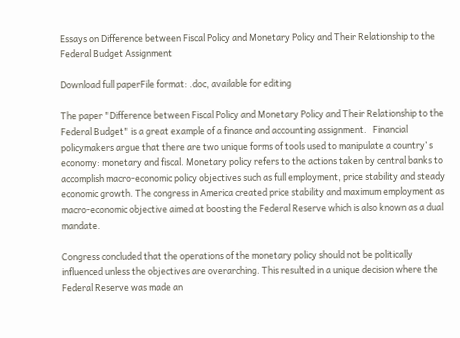Essays on Difference between Fiscal Policy and Monetary Policy and Their Relationship to the Federal Budget Assignment

Download full paperFile format: .doc, available for editing

The paper "Difference between Fiscal Policy and Monetary Policy and Their Relationship to the Federal Budget" is a great example of a finance and accounting assignment.   Financial policymakers argue that there are two unique forms of tools used to manipulate a country’ s economy: monetary and fiscal. Monetary policy refers to the actions taken by central banks to accomplish macro-economic policy objectives such as full employment, price stability and steady economic growth. The congress in America created price stability and maximum employment as macro-economic objective aimed at boosting the Federal Reserve which is also known as a dual mandate.

Congress concluded that the operations of the monetary policy should not be politically influenced unless the objectives are overarching. This resulted in a unique decision where the Federal Reserve was made an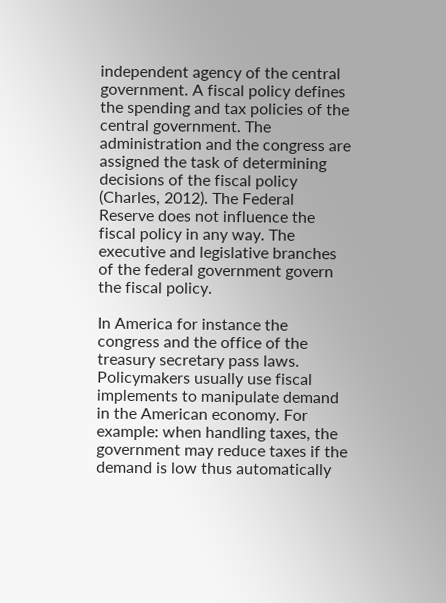independent agency of the central government. A fiscal policy defines the spending and tax policies of the central government. The administration and the congress are assigned the task of determining decisions of the fiscal policy (Charles, 2012). The Federal Reserve does not influence the fiscal policy in any way. The executive and legislative branches of the federal government govern the fiscal policy.

In America for instance the congress and the office of the treasury secretary pass laws. Policymakers usually use fiscal implements to manipulate demand in the American economy. For example: when handling taxes, the government may reduce taxes if the demand is low thus automatically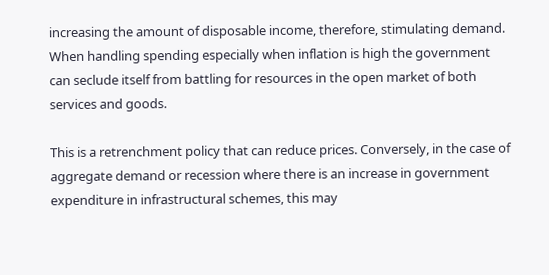increasing the amount of disposable income, therefore, stimulating demand. When handling spending especially when inflation is high the government can seclude itself from battling for resources in the open market of both services and goods.

This is a retrenchment policy that can reduce prices. Conversely, in the case of aggregate demand or recession where there is an increase in government expenditure in infrastructural schemes, this may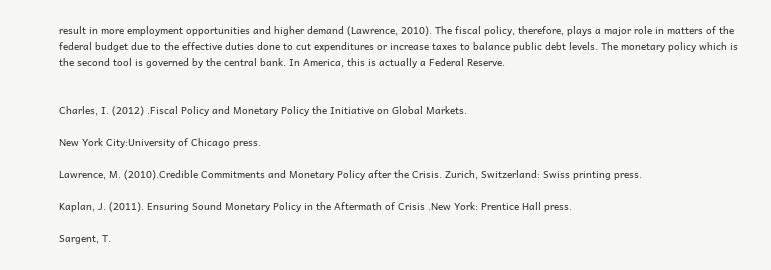result in more employment opportunities and higher demand (Lawrence, 2010). The fiscal policy, therefore, plays a major role in matters of the federal budget due to the effective duties done to cut expenditures or increase taxes to balance public debt levels. The monetary policy which is the second tool is governed by the central bank. In America, this is actually a Federal Reserve.


Charles, I. (2012) .Fiscal Policy and Monetary Policy the Initiative on Global Markets.

New York City:University of Chicago press.

Lawrence, M. (2010).Credible Commitments and Monetary Policy after the Crisis. Zurich, Switzerland: Swiss printing press.

Kaplan, J. (2011). Ensuring Sound Monetary Policy in the Aftermath of Crisis .New York: Prentice Hall press.

Sargent, T.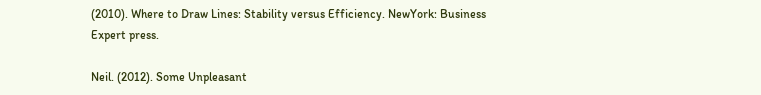(2010). Where to Draw Lines: Stability versus Efficiency. NewYork: Business Expert press.

Neil. (2012). Some Unpleasant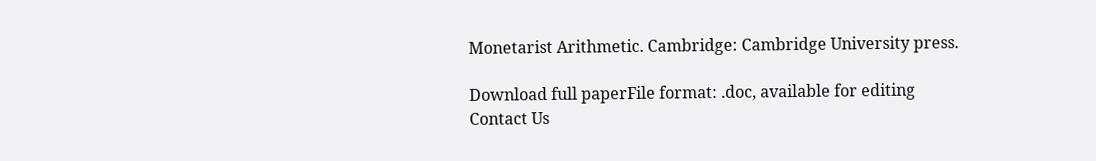Monetarist Arithmetic. Cambridge: Cambridge University press.

Download full paperFile format: .doc, available for editing
Contact Us